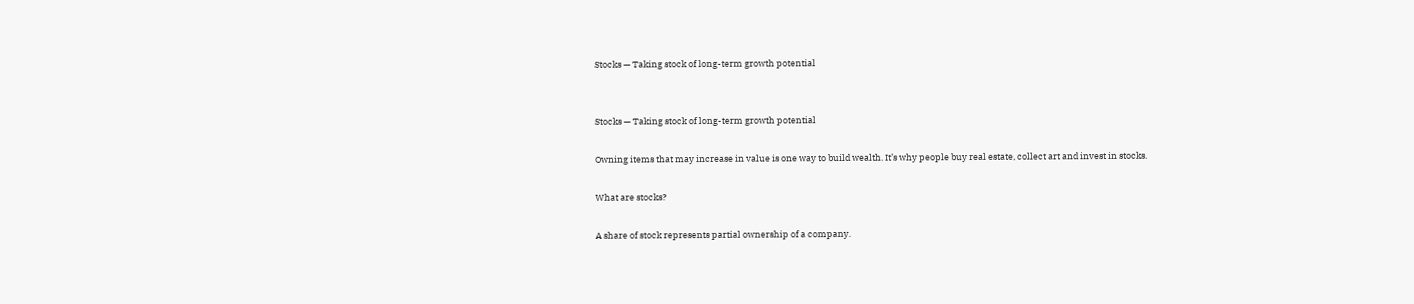Stocks — Taking stock of long-term growth potential


Stocks — Taking stock of long-term growth potential

Owning items that may increase in value is one way to build wealth. It’s why people buy real estate, collect art and invest in stocks.

What are stocks?

A share of stock represents partial ownership of a company.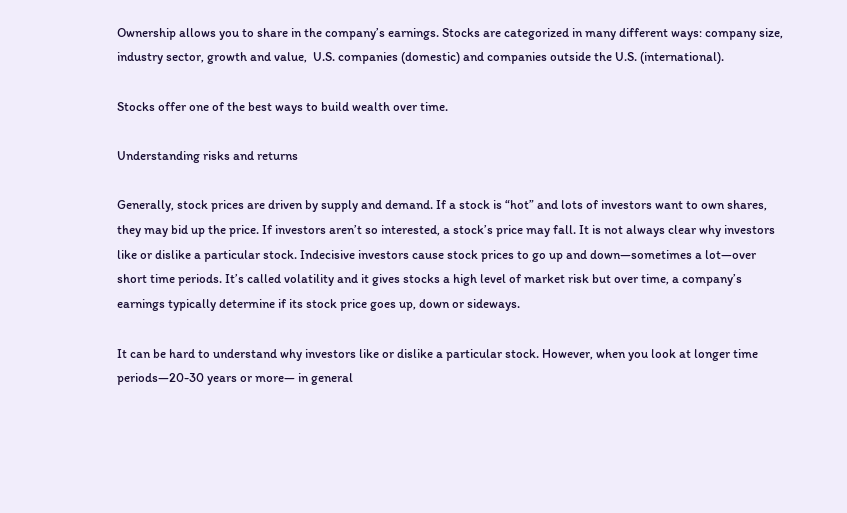Ownership allows you to share in the company’s earnings. Stocks are categorized in many different ways: company size, industry sector, growth and value,  U.S. companies (domestic) and companies outside the U.S. (international).

Stocks offer one of the best ways to build wealth over time.

Understanding risks and returns

Generally, stock prices are driven by supply and demand. If a stock is “hot” and lots of investors want to own shares, they may bid up the price. If investors aren’t so interested, a stock’s price may fall. It is not always clear why investors like or dislike a particular stock. Indecisive investors cause stock prices to go up and down—sometimes a lot—over short time periods. It’s called volatility and it gives stocks a high level of market risk but over time, a company’s earnings typically determine if its stock price goes up, down or sideways.

It can be hard to understand why investors like or dislike a particular stock. However, when you look at longer time periods—20-30 years or more— in general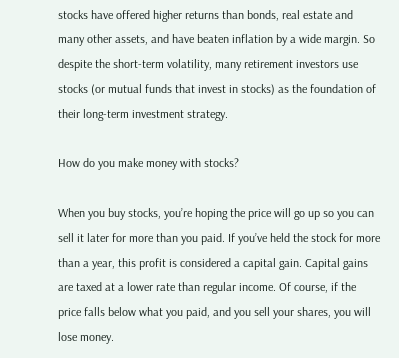stocks have offered higher returns than bonds, real estate and many other assets, and have beaten inflation by a wide margin. So despite the short-term volatility, many retirement investors use stocks (or mutual funds that invest in stocks) as the foundation of their long-term investment strategy.

How do you make money with stocks?

When you buy stocks, you’re hoping the price will go up so you can sell it later for more than you paid. If you’ve held the stock for more than a year, this profit is considered a capital gain. Capital gains are taxed at a lower rate than regular income. Of course, if the price falls below what you paid, and you sell your shares, you will lose money.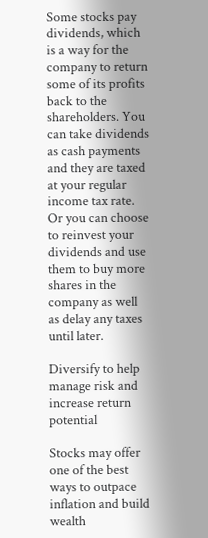Some stocks pay dividends, which is a way for the company to return some of its profits back to the shareholders. You can take dividends as cash payments and they are taxed at your regular income tax rate. Or you can choose to reinvest your dividends and use them to buy more shares in the company as well as delay any taxes until later.

Diversify to help manage risk and increase return potential

Stocks may offer one of the best ways to outpace inflation and build wealth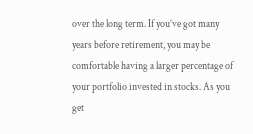over the long term. If you’ve got many years before retirement, you may be comfortable having a larger percentage of your portfolio invested in stocks. As you get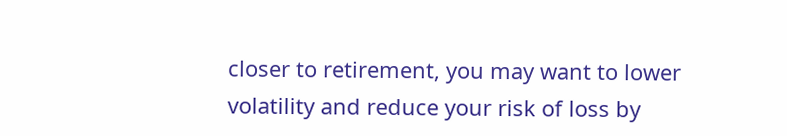closer to retirement, you may want to lower volatility and reduce your risk of loss by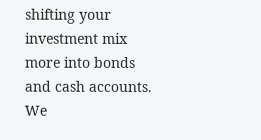shifting your investment mix more into bonds and cash accounts. We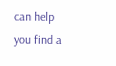can help you find a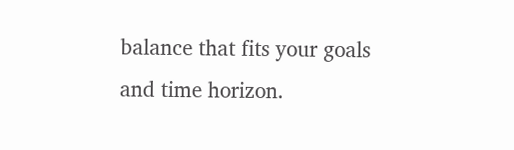balance that fits your goals and time horizon.